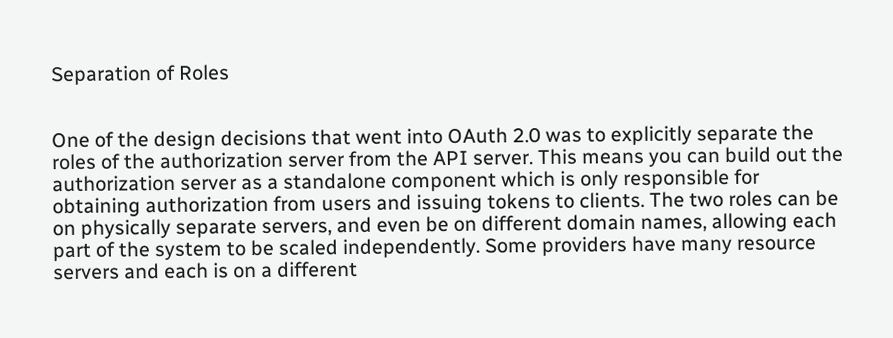Separation of Roles


One of the design decisions that went into OAuth 2.0 was to explicitly separate the roles of the authorization server from the API server. This means you can build out the authorization server as a standalone component which is only responsible for obtaining authorization from users and issuing tokens to clients. The two roles can be on physically separate servers, and even be on different domain names, allowing each part of the system to be scaled independently. Some providers have many resource servers and each is on a different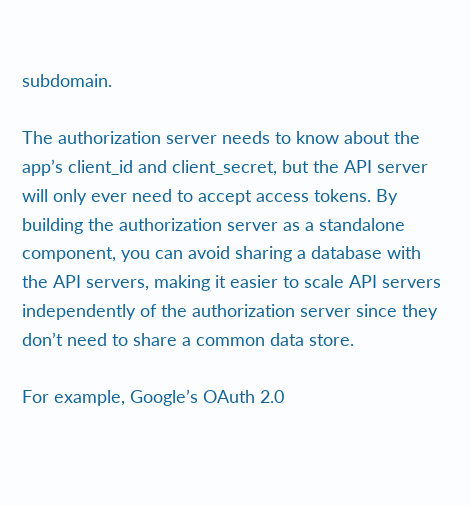subdomain.

The authorization server needs to know about the app’s client_id and client_secret, but the API server will only ever need to accept access tokens. By building the authorization server as a standalone component, you can avoid sharing a database with the API servers, making it easier to scale API servers independently of the authorization server since they don’t need to share a common data store.

For example, Google’s OAuth 2.0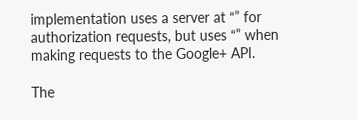implementation uses a server at “” for authorization requests, but uses “” when making requests to the Google+ API.

The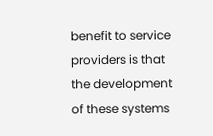benefit to service providers is that the development of these systems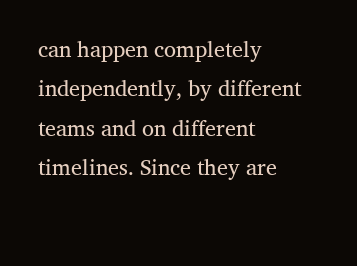can happen completely independently, by different teams and on different timelines. Since they are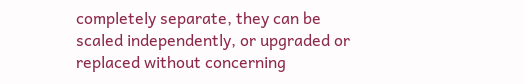completely separate, they can be scaled independently, or upgraded or replaced without concerning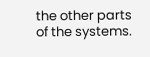the other parts of the systems.